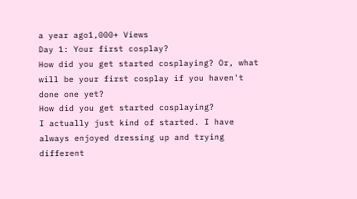a year ago1,000+ Views
Day 1: Your first cosplay?
How did you get started cosplaying? Or, what will be your first cosplay if you haven't done one yet?
How did you get started cosplaying?
I actually just kind of started. I have always enjoyed dressing up and trying different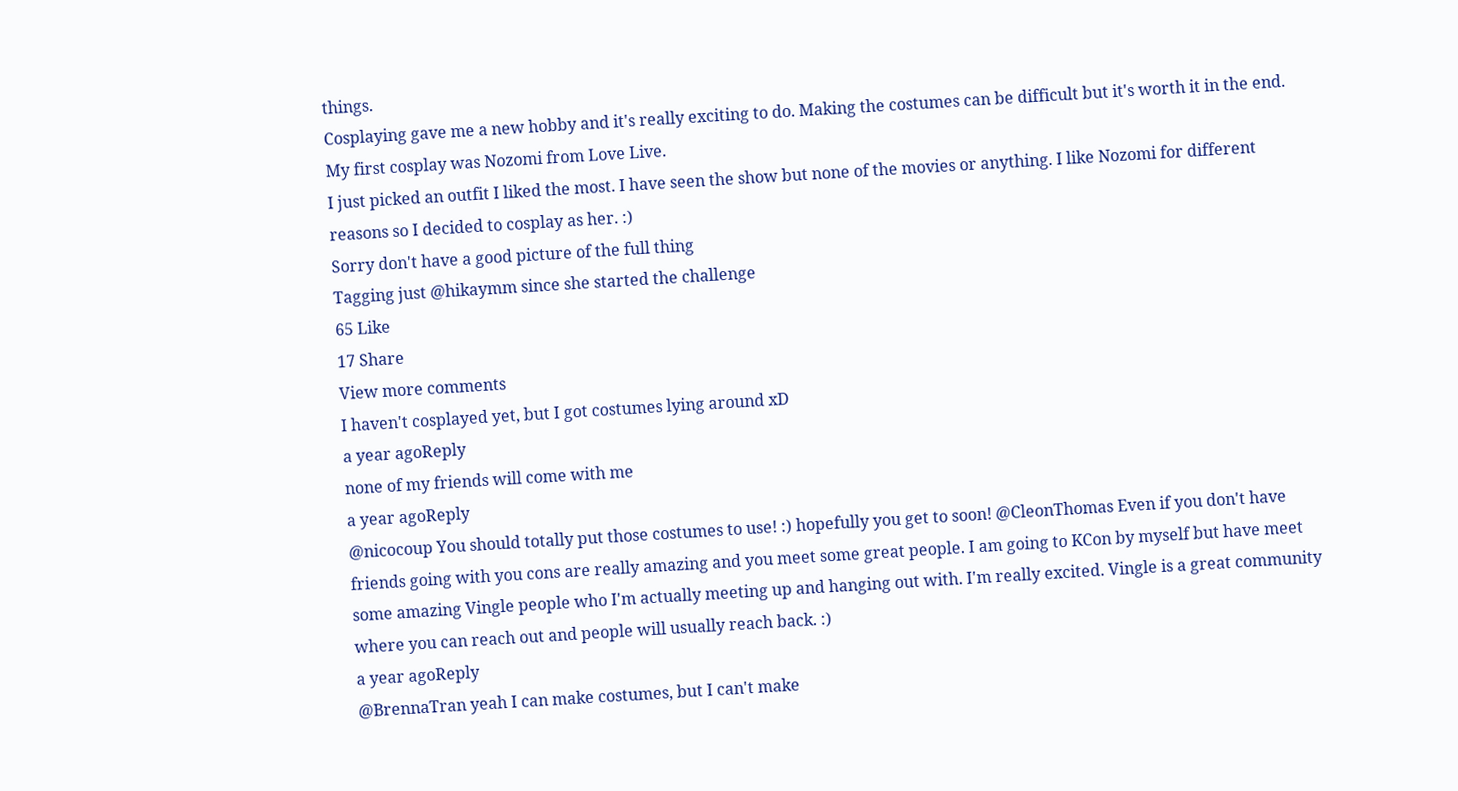things.
Cosplaying gave me a new hobby and it's really exciting to do. Making the costumes can be difficult but it's worth it in the end.
My first cosplay was Nozomi from Love Live.
I just picked an outfit I liked the most. I have seen the show but none of the movies or anything. I like Nozomi for different reasons so I decided to cosplay as her. :)
Sorry don't have a good picture of the full thing
Tagging just @hikaymm since she started the challenge
65 Like
17 Share
View more comments
I haven't cosplayed yet, but I got costumes lying around xD
a year agoReply
none of my friends will come with me
a year agoReply
@nicocoup You should totally put those costumes to use! :) hopefully you get to soon! @CleonThomas Even if you don't have friends going with you cons are really amazing and you meet some great people. I am going to KCon by myself but have meet some amazing Vingle people who I'm actually meeting up and hanging out with. I'm really excited. Vingle is a great community where you can reach out and people will usually reach back. :)
a year agoReply
@BrennaTran yeah I can make costumes, but I can't make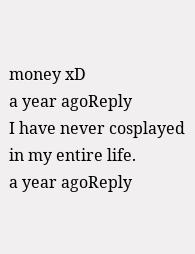money xD
a year agoReply
I have never cosplayed in my entire life.
a year agoReply